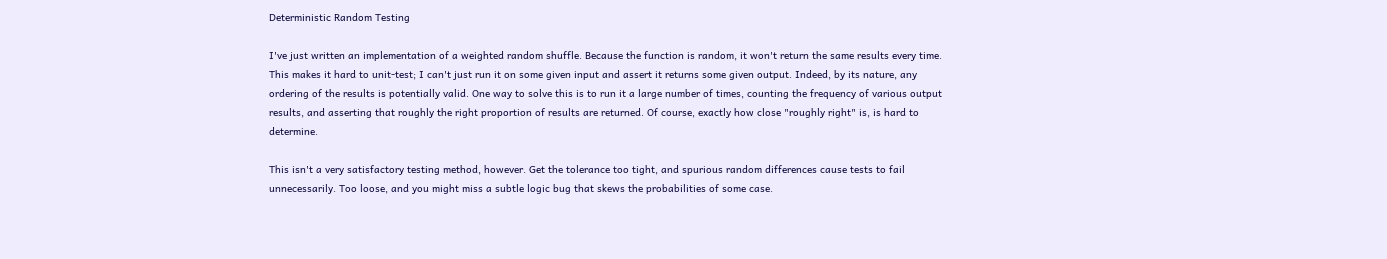Deterministic Random Testing

I've just written an implementation of a weighted random shuffle. Because the function is random, it won't return the same results every time. This makes it hard to unit-test; I can't just run it on some given input and assert it returns some given output. Indeed, by its nature, any ordering of the results is potentially valid. One way to solve this is to run it a large number of times, counting the frequency of various output results, and asserting that roughly the right proportion of results are returned. Of course, exactly how close "roughly right" is, is hard to determine.

This isn't a very satisfactory testing method, however. Get the tolerance too tight, and spurious random differences cause tests to fail unnecessarily. Too loose, and you might miss a subtle logic bug that skews the probabilities of some case.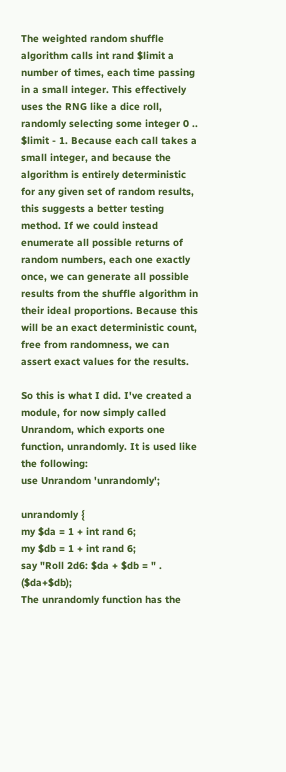The weighted random shuffle algorithm calls int rand $limit a number of times, each time passing in a small integer. This effectively uses the RNG like a dice roll, randomly selecting some integer 0 .. $limit - 1. Because each call takes a small integer, and because the algorithm is entirely deterministic for any given set of random results, this suggests a better testing method. If we could instead enumerate all possible returns of random numbers, each one exactly once, we can generate all possible results from the shuffle algorithm in their ideal proportions. Because this will be an exact deterministic count, free from randomness, we can assert exact values for the results.

So this is what I did. I've created a module, for now simply called Unrandom, which exports one function, unrandomly. It is used like the following:
use Unrandom 'unrandomly';

unrandomly {
my $da = 1 + int rand 6;
my $db = 1 + int rand 6;
say "Roll 2d6: $da + $db = " . ($da+$db);
The unrandomly function has the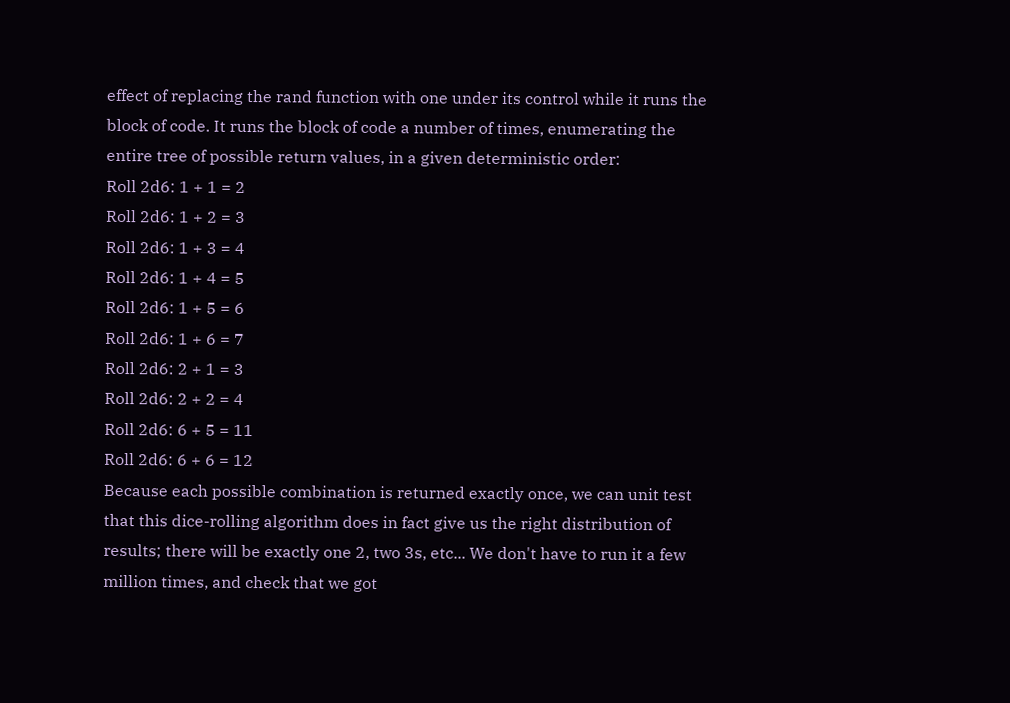effect of replacing the rand function with one under its control while it runs the block of code. It runs the block of code a number of times, enumerating the entire tree of possible return values, in a given deterministic order:
Roll 2d6: 1 + 1 = 2
Roll 2d6: 1 + 2 = 3
Roll 2d6: 1 + 3 = 4
Roll 2d6: 1 + 4 = 5
Roll 2d6: 1 + 5 = 6
Roll 2d6: 1 + 6 = 7
Roll 2d6: 2 + 1 = 3
Roll 2d6: 2 + 2 = 4
Roll 2d6: 6 + 5 = 11
Roll 2d6: 6 + 6 = 12
Because each possible combination is returned exactly once, we can unit test that this dice-rolling algorithm does in fact give us the right distribution of results; there will be exactly one 2, two 3s, etc... We don't have to run it a few million times, and check that we got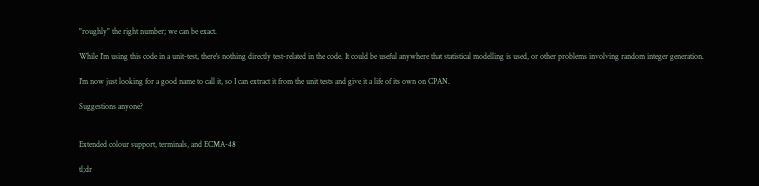"roughly" the right number; we can be exact.

While I'm using this code in a unit-test, there's nothing directly test-related in the code. It could be useful anywhere that statistical modelling is used, or other problems involving random integer generation.

I'm now just looking for a good name to call it, so I can extract it from the unit tests and give it a life of its own on CPAN.

Suggestions anyone?


Extended colour support, terminals, and ECMA-48

tl;dr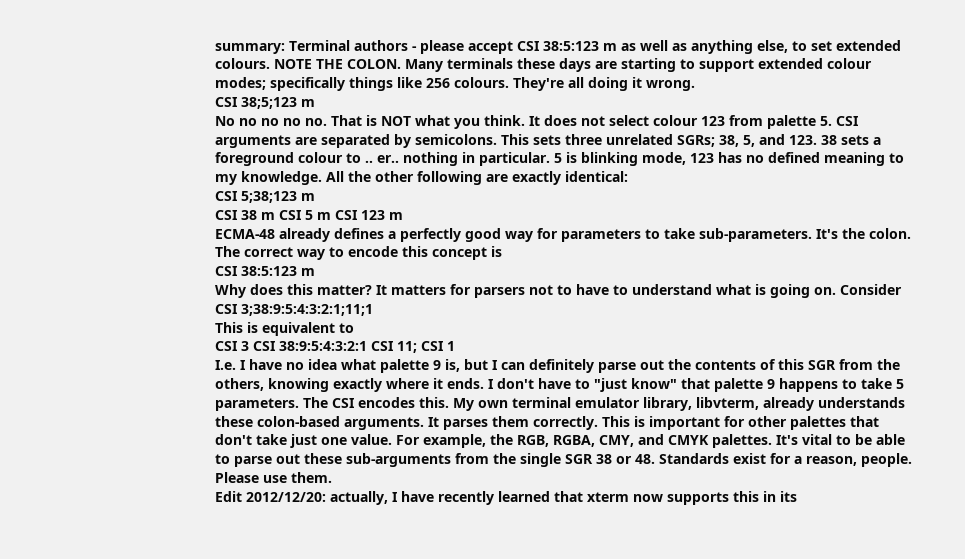summary: Terminal authors - please accept CSI 38:5:123 m as well as anything else, to set extended colours. NOTE THE COLON. Many terminals these days are starting to support extended colour modes; specifically things like 256 colours. They're all doing it wrong.
CSI 38;5;123 m
No no no no no. That is NOT what you think. It does not select colour 123 from palette 5. CSI arguments are separated by semicolons. This sets three unrelated SGRs; 38, 5, and 123. 38 sets a foreground colour to .. er.. nothing in particular. 5 is blinking mode, 123 has no defined meaning to my knowledge. All the other following are exactly identical:
CSI 5;38;123 m
CSI 38 m CSI 5 m CSI 123 m
ECMA-48 already defines a perfectly good way for parameters to take sub-parameters. It's the colon. The correct way to encode this concept is
CSI 38:5:123 m
Why does this matter? It matters for parsers not to have to understand what is going on. Consider
CSI 3;38:9:5:4:3:2:1;11;1
This is equivalent to
CSI 3 CSI 38:9:5:4:3:2:1 CSI 11; CSI 1
I.e. I have no idea what palette 9 is, but I can definitely parse out the contents of this SGR from the others, knowing exactly where it ends. I don't have to "just know" that palette 9 happens to take 5 parameters. The CSI encodes this. My own terminal emulator library, libvterm, already understands these colon-based arguments. It parses them correctly. This is important for other palettes that don't take just one value. For example, the RGB, RGBA, CMY, and CMYK palettes. It's vital to be able to parse out these sub-arguments from the single SGR 38 or 48. Standards exist for a reason, people. Please use them.
Edit 2012/12/20: actually, I have recently learned that xterm now supports this in its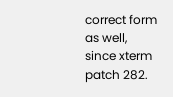correct form as well, since xterm patch 282.